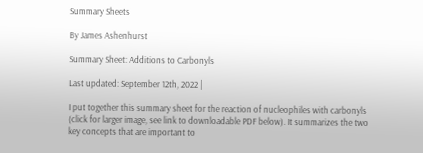Summary Sheets

By James Ashenhurst

Summary Sheet: Additions to Carbonyls

Last updated: September 12th, 2022 |

I put together this summary sheet for the reaction of nucleophiles with carbonyls (click for larger image, see link to downloadable PDF below). It summarizes the two key concepts that are important to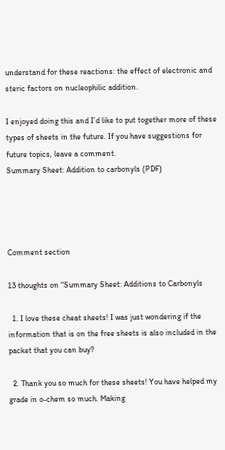understand for these reactions: the effect of electronic and steric factors on nucleophilic addition.

I enjoyed doing this and I’d like to put together more of these types of sheets in the future. If you have suggestions for future topics, leave a comment.
Summary Sheet: Addition to carbonyls (PDF)




Comment section

13 thoughts on “Summary Sheet: Additions to Carbonyls

  1. I love these cheat sheets! I was just wondering if the information that is on the free sheets is also included in the packet that you can buy?

  2. Thank you so much for these sheets! You have helped my grade in o-chem so much. Making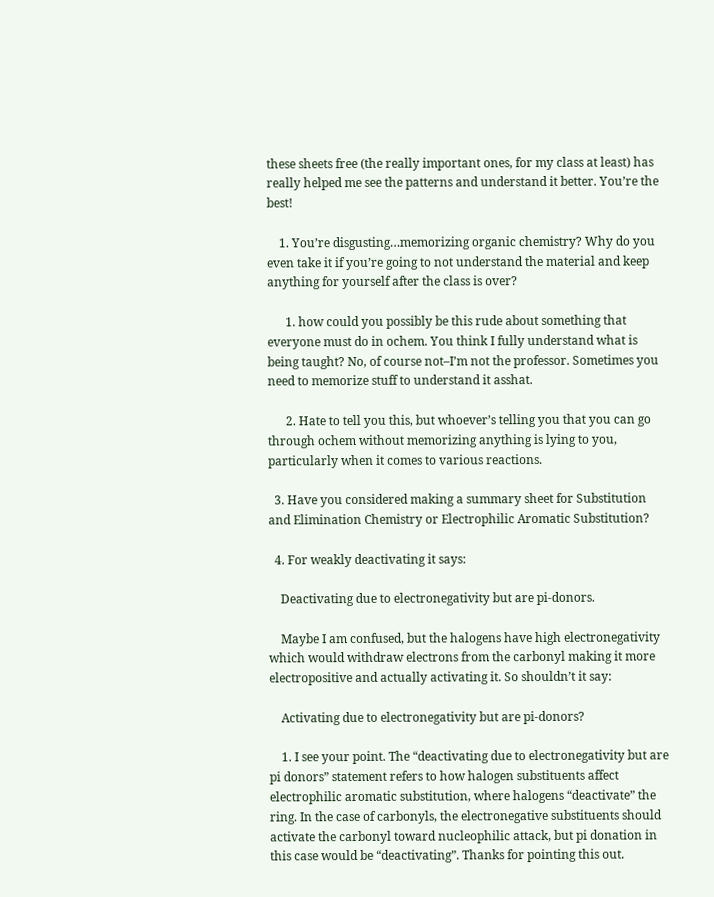these sheets free (the really important ones, for my class at least) has really helped me see the patterns and understand it better. You’re the best!

    1. You’re disgusting…memorizing organic chemistry? Why do you even take it if you’re going to not understand the material and keep anything for yourself after the class is over?

      1. how could you possibly be this rude about something that everyone must do in ochem. You think I fully understand what is being taught? No, of course not–I’m not the professor. Sometimes you need to memorize stuff to understand it asshat.

      2. Hate to tell you this, but whoever’s telling you that you can go through ochem without memorizing anything is lying to you, particularly when it comes to various reactions.

  3. Have you considered making a summary sheet for Substitution and Elimination Chemistry or Electrophilic Aromatic Substitution?

  4. For weakly deactivating it says:

    Deactivating due to electronegativity but are pi-donors.

    Maybe I am confused, but the halogens have high electronegativity which would withdraw electrons from the carbonyl making it more electropositive and actually activating it. So shouldn’t it say:

    Activating due to electronegativity but are pi-donors?

    1. I see your point. The “deactivating due to electronegativity but are pi donors” statement refers to how halogen substituents affect electrophilic aromatic substitution, where halogens “deactivate” the ring. In the case of carbonyls, the electronegative substituents should activate the carbonyl toward nucleophilic attack, but pi donation in this case would be “deactivating”. Thanks for pointing this out.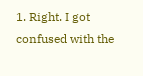1. Right. I got confused with the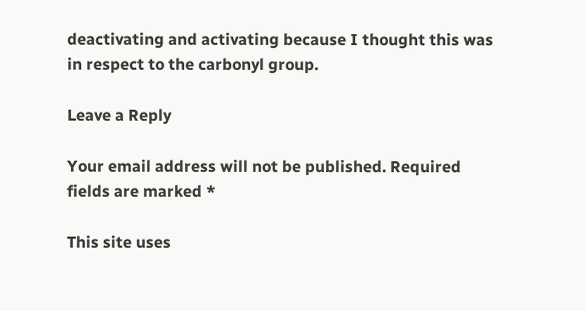deactivating and activating because I thought this was in respect to the carbonyl group.

Leave a Reply

Your email address will not be published. Required fields are marked *

This site uses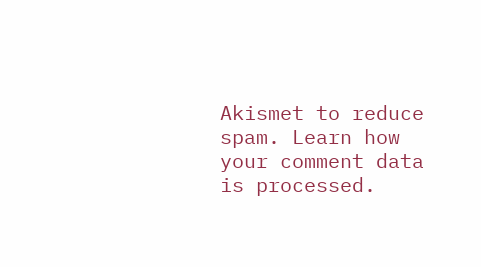Akismet to reduce spam. Learn how your comment data is processed.